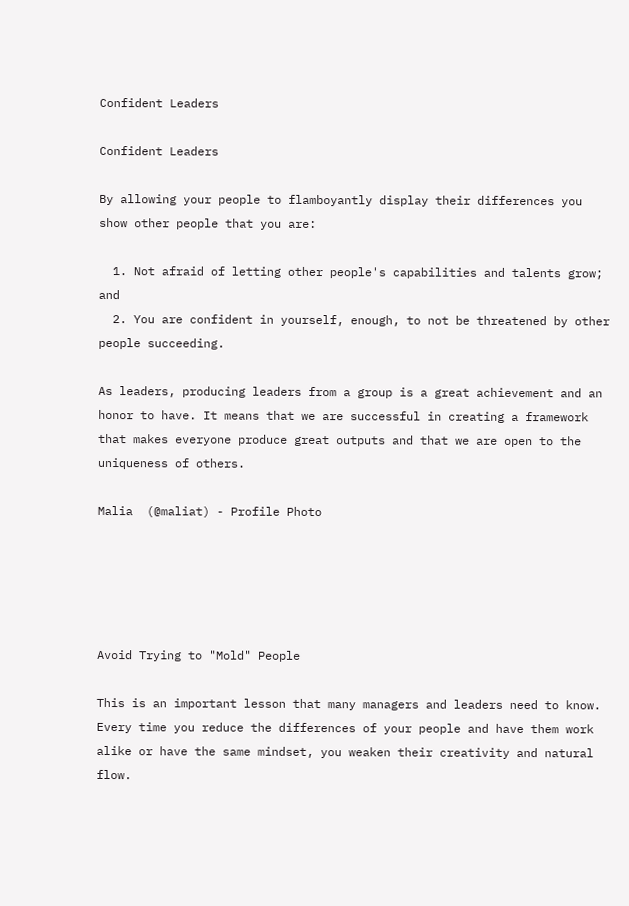Confident Leaders

Confident Leaders

By allowing your people to flamboyantly display their differences you show other people that you are:

  1. Not afraid of letting other people's capabilities and talents grow; and
  2. You are confident in yourself, enough, to not be threatened by other people succeeding.

As leaders, producing leaders from a group is a great achievement and an honor to have. It means that we are successful in creating a framework that makes everyone produce great outputs and that we are open to the uniqueness of others.

Malia  (@maliat) - Profile Photo





Avoid Trying to "Mold" People

This is an important lesson that many managers and leaders need to know. Every time you reduce the differences of your people and have them work alike or have the same mindset, you weaken their creativity and natural flow.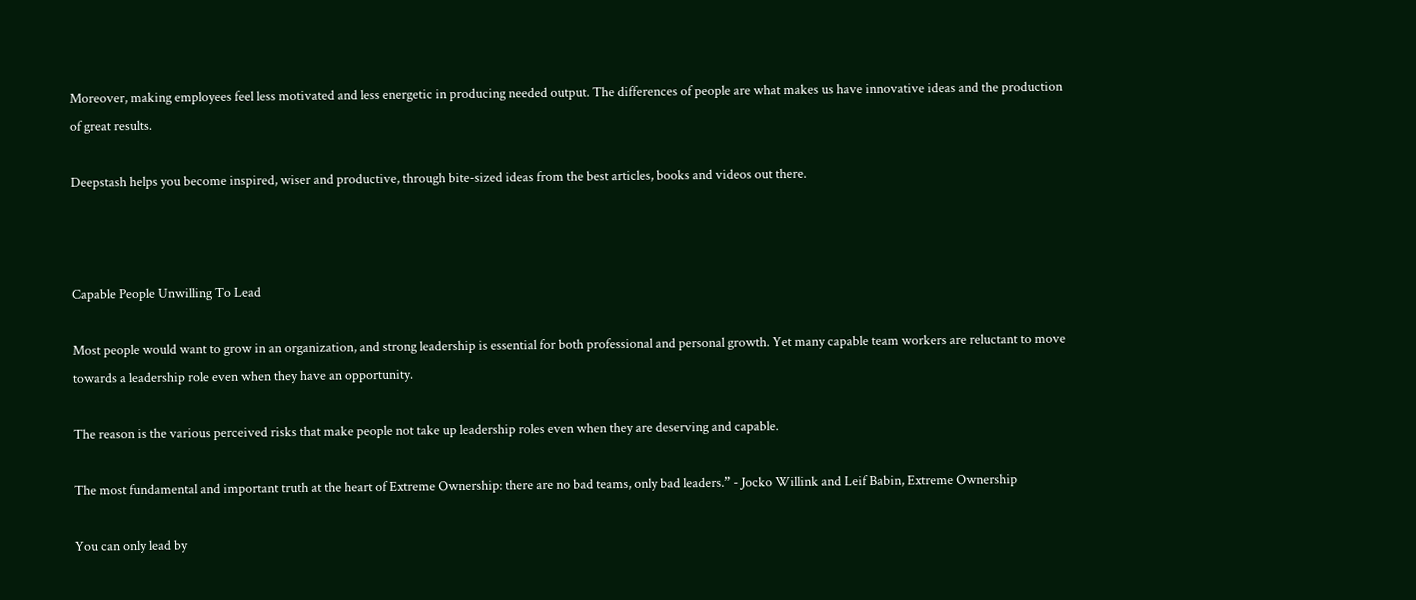Moreover, making employees feel less motivated and less energetic in producing needed output. The differences of people are what makes us have innovative ideas and the production of great results.

Deepstash helps you become inspired, wiser and productive, through bite-sized ideas from the best articles, books and videos out there.



Capable People Unwilling To Lead

Most people would want to grow in an organization, and strong leadership is essential for both professional and personal growth. Yet many capable team workers are reluctant to move towards a leadership role even when they have an opportunity.

The reason is the various perceived risks that make people not take up leadership roles even when they are deserving and capable.

The most fundamental and important truth at the heart of Extreme Ownership: there are no bad teams, only bad leaders.” - Jocko Willink and Leif Babin, Extreme Ownership

You can only lead by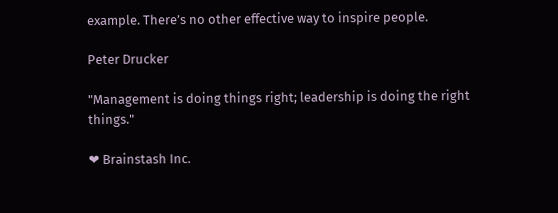example. There’s no other effective way to inspire people.

Peter Drucker

"Management is doing things right; leadership is doing the right things."

❤ Brainstash Inc.